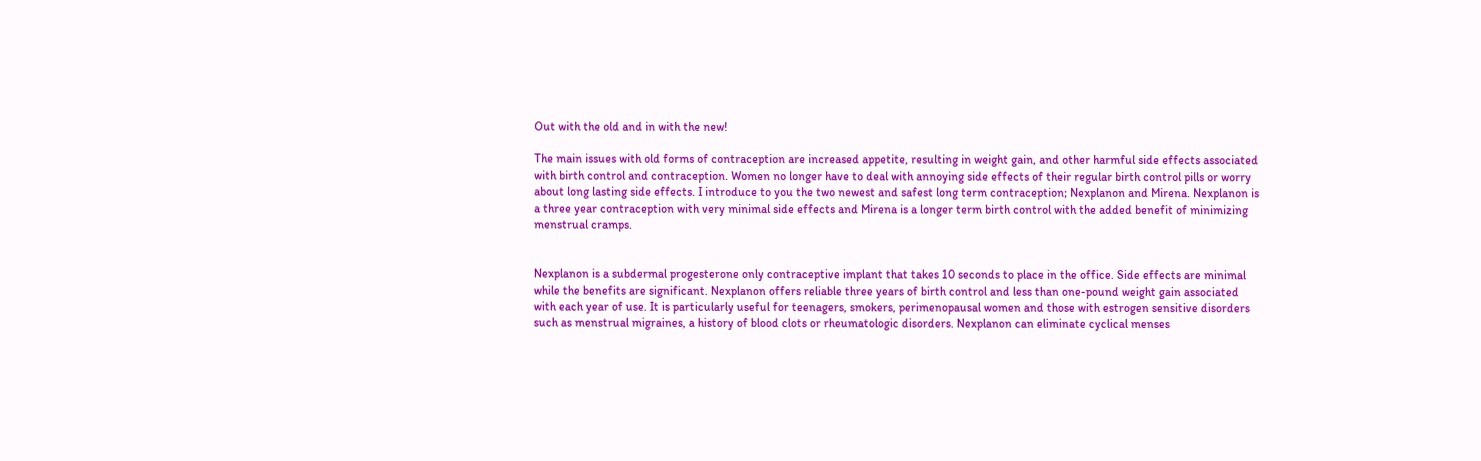Out with the old and in with the new!

The main issues with old forms of contraception are increased appetite, resulting in weight gain, and other harmful side effects associated with birth control and contraception. Women no longer have to deal with annoying side effects of their regular birth control pills or worry about long lasting side effects. I introduce to you the two newest and safest long term contraception; Nexplanon and Mirena. Nexplanon is a three year contraception with very minimal side effects and Mirena is a longer term birth control with the added benefit of minimizing menstrual cramps.


Nexplanon is a subdermal progesterone only contraceptive implant that takes 10 seconds to place in the office. Side effects are minimal while the benefits are significant. Nexplanon offers reliable three years of birth control and less than one-pound weight gain associated with each year of use. It is particularly useful for teenagers, smokers, perimenopausal women and those with estrogen sensitive disorders such as menstrual migraines, a history of blood clots or rheumatologic disorders. Nexplanon can eliminate cyclical menses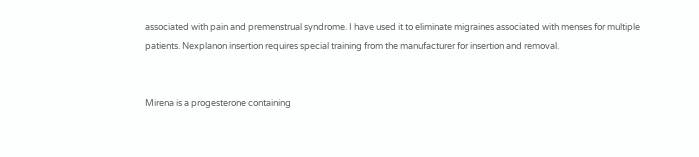associated with pain and premenstrual syndrome. I have used it to eliminate migraines associated with menses for multiple patients. Nexplanon insertion requires special training from the manufacturer for insertion and removal.


Mirena is a progesterone containing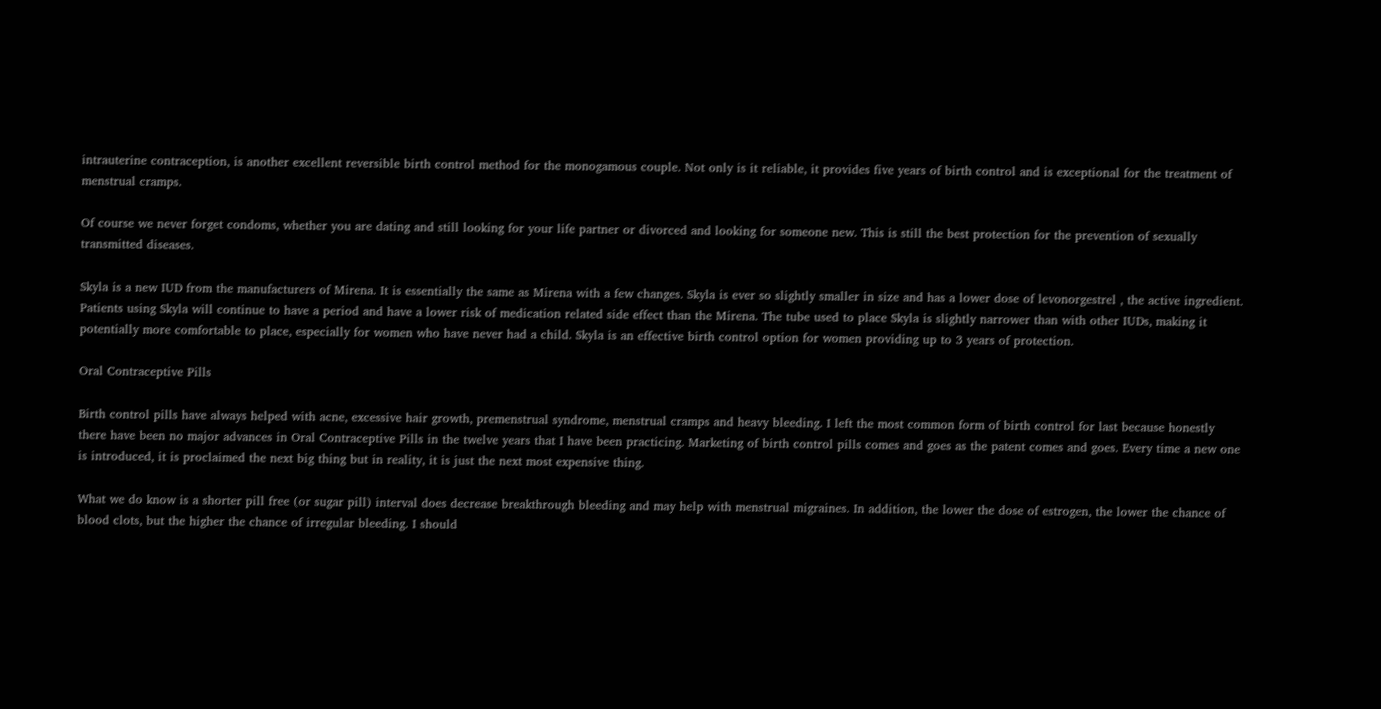intrauterine contraception, is another excellent reversible birth control method for the monogamous couple. Not only is it reliable, it provides five years of birth control and is exceptional for the treatment of menstrual cramps.

Of course we never forget condoms, whether you are dating and still looking for your life partner or divorced and looking for someone new. This is still the best protection for the prevention of sexually transmitted diseases.

Skyla is a new IUD from the manufacturers of Mirena. It is essentially the same as Mirena with a few changes. Skyla is ever so slightly smaller in size and has a lower dose of levonorgestrel , the active ingredient. Patients using Skyla will continue to have a period and have a lower risk of medication related side effect than the Mirena. The tube used to place Skyla is slightly narrower than with other IUDs, making it potentially more comfortable to place, especially for women who have never had a child. Skyla is an effective birth control option for women providing up to 3 years of protection.

Oral Contraceptive Pills

Birth control pills have always helped with acne, excessive hair growth, premenstrual syndrome, menstrual cramps and heavy bleeding. I left the most common form of birth control for last because honestly there have been no major advances in Oral Contraceptive Pills in the twelve years that I have been practicing. Marketing of birth control pills comes and goes as the patent comes and goes. Every time a new one is introduced, it is proclaimed the next big thing but in reality, it is just the next most expensive thing.

What we do know is a shorter pill free (or sugar pill) interval does decrease breakthrough bleeding and may help with menstrual migraines. In addition, the lower the dose of estrogen, the lower the chance of blood clots, but the higher the chance of irregular bleeding. I should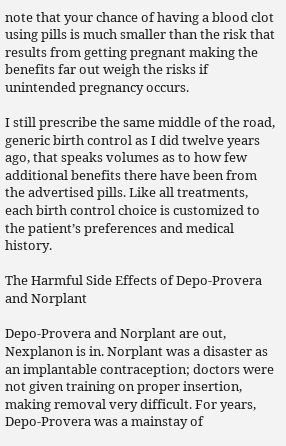note that your chance of having a blood clot using pills is much smaller than the risk that results from getting pregnant making the benefits far out weigh the risks if unintended pregnancy occurs.

I still prescribe the same middle of the road, generic birth control as I did twelve years ago, that speaks volumes as to how few additional benefits there have been from the advertised pills. Like all treatments, each birth control choice is customized to the patient’s preferences and medical history.

The Harmful Side Effects of Depo-Provera and Norplant

Depo-Provera and Norplant are out, Nexplanon is in. Norplant was a disaster as an implantable contraception; doctors were not given training on proper insertion, making removal very difficult. For years, Depo-Provera was a mainstay of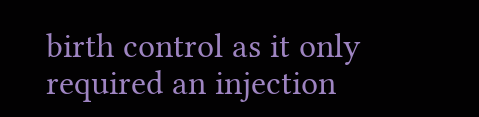birth control as it only required an injection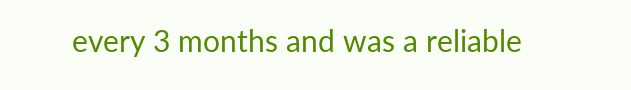every 3 months and was a reliable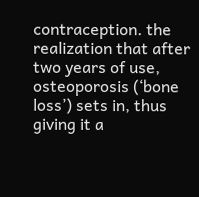contraception. the realization that after two years of use, osteoporosis (‘bone loss’) sets in, thus giving it a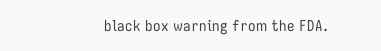black box warning from the FDA.